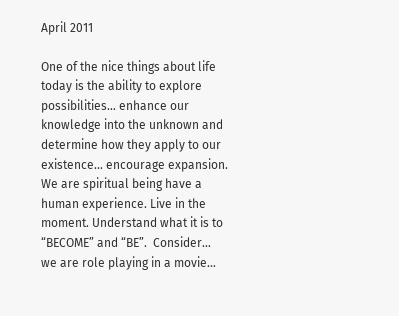April 2011

One of the nice things about life today is the ability to explore possibilities… enhance our knowledge into the unknown and determine how they apply to our existence… encourage expansion. We are spiritual being have a human experience. Live in the moment. Understand what it is to “BECOME” and “BE”.  Consider… we are role playing in a movie…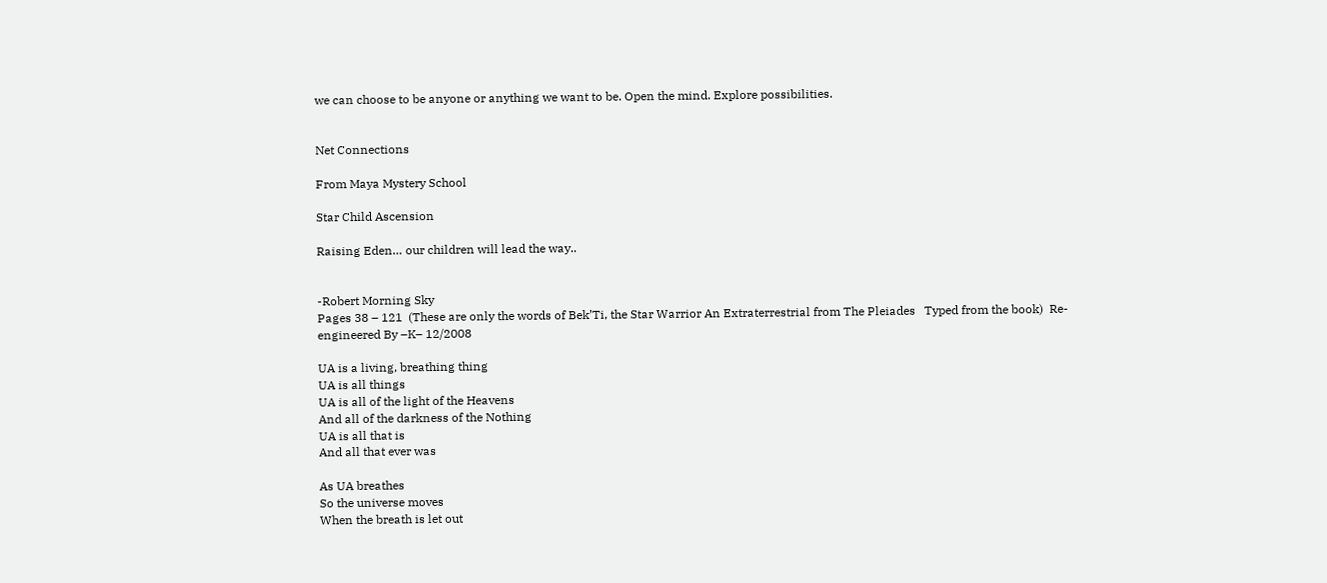we can choose to be anyone or anything we want to be. Open the mind. Explore possibilities.


Net Connections

From Maya Mystery School

Star Child Ascension

Raising Eden… our children will lead the way..


-Robert Morning Sky
Pages 38 – 121  (These are only the words of Bek’Ti, the Star Warrior An Extraterrestrial from The Pleiades   Typed from the book)  Re-engineered By –K– 12/2008

UA is a living, breathing thing
UA is all things
UA is all of the light of the Heavens
And all of the darkness of the Nothing
UA is all that is
And all that ever was

As UA breathes
So the universe moves
When the breath is let out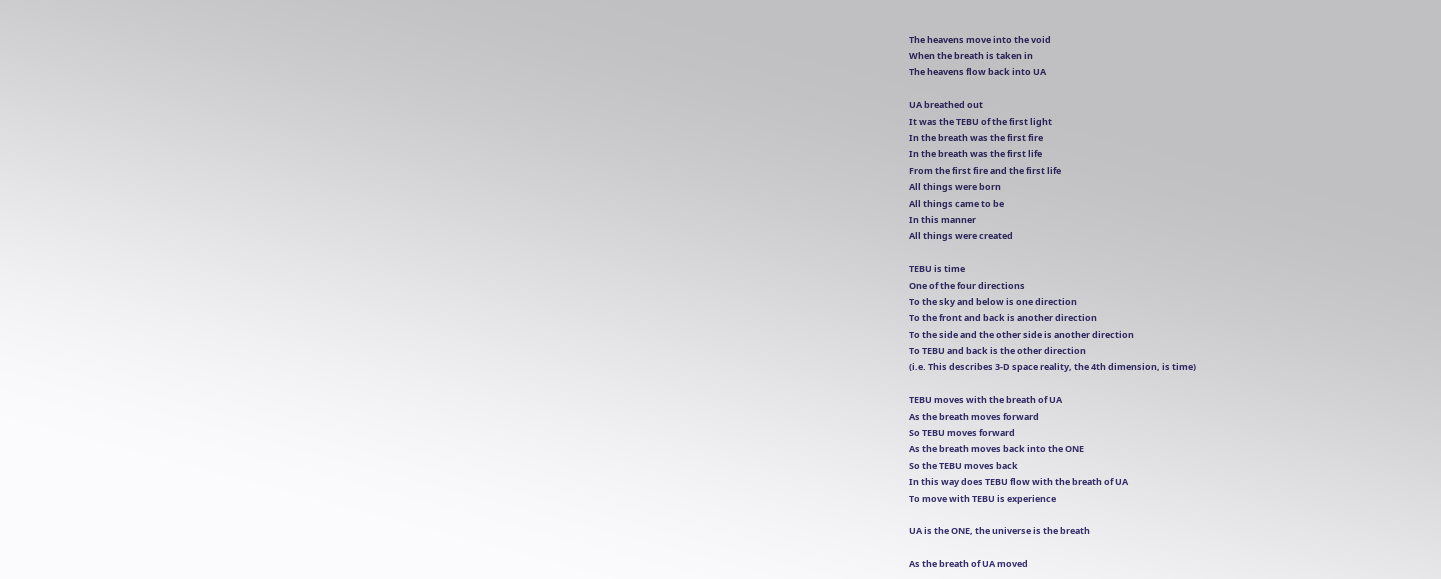The heavens move into the void
When the breath is taken in
The heavens flow back into UA

UA breathed out
It was the TEBU of the first light
In the breath was the first fire
In the breath was the first life
From the first fire and the first life
All things were born
All things came to be
In this manner
All things were created

TEBU is time
One of the four directions
To the sky and below is one direction
To the front and back is another direction
To the side and the other side is another direction
To TEBU and back is the other direction
(i.e. This describes 3-D space reality, the 4th dimension, is time)

TEBU moves with the breath of UA
As the breath moves forward
So TEBU moves forward
As the breath moves back into the ONE
So the TEBU moves back
In this way does TEBU flow with the breath of UA
To move with TEBU is experience

UA is the ONE, the universe is the breath

As the breath of UA moved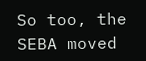So too, the SEBA moved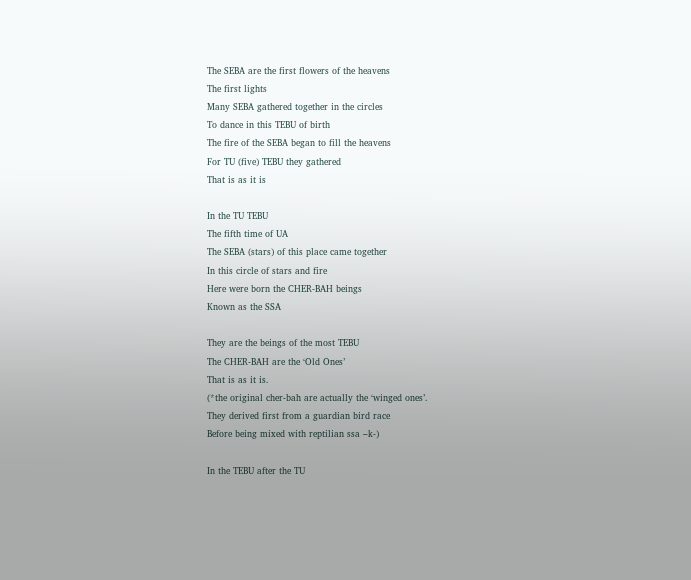The SEBA are the first flowers of the heavens
The first lights
Many SEBA gathered together in the circles
To dance in this TEBU of birth
The fire of the SEBA began to fill the heavens
For TU (five) TEBU they gathered
That is as it is

In the TU TEBU
The fifth time of UA
The SEBA (stars) of this place came together
In this circle of stars and fire
Here were born the CHER-BAH beings
Known as the SSA

They are the beings of the most TEBU
The CHER-BAH are the ‘Old Ones’
That is as it is.
(*the original cher-bah are actually the ‘winged ones’.
They derived first from a guardian bird race
Before being mixed with reptilian ssa –k-)

In the TEBU after the TU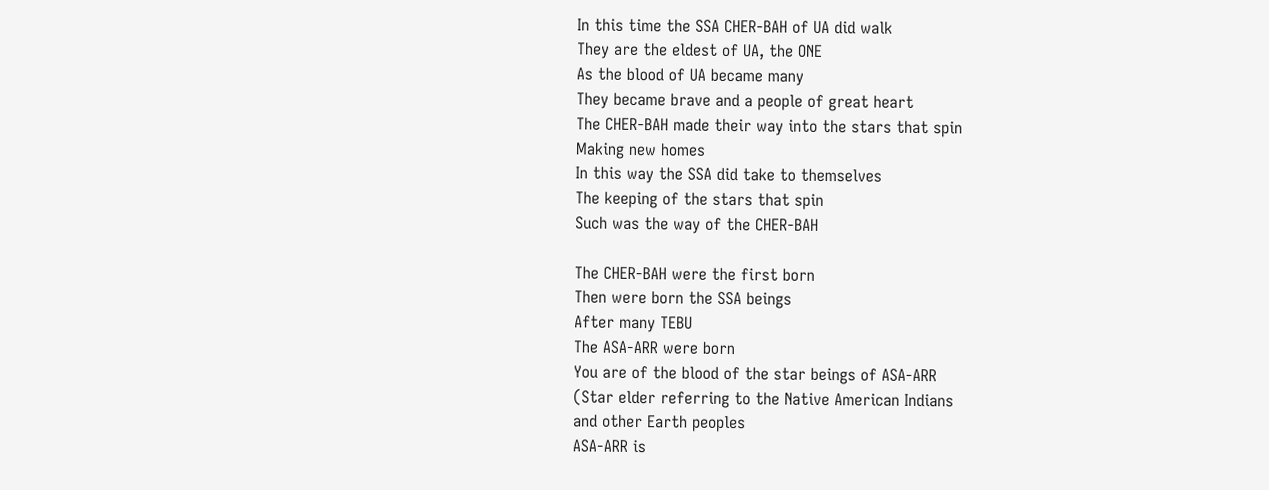In this time the SSA CHER-BAH of UA did walk
They are the eldest of UA, the ONE
As the blood of UA became many
They became brave and a people of great heart
The CHER-BAH made their way into the stars that spin
Making new homes
In this way the SSA did take to themselves
The keeping of the stars that spin
Such was the way of the CHER-BAH

The CHER-BAH were the first born
Then were born the SSA beings
After many TEBU
The ASA-ARR were born
You are of the blood of the star beings of ASA-ARR
(Star elder referring to the Native American Indians
and other Earth peoples
ASA-ARR is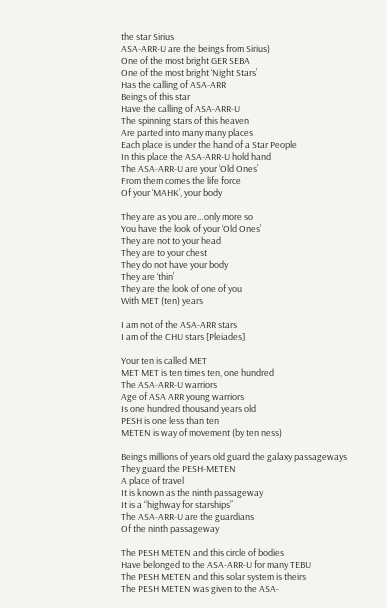the star Sirius
ASA-ARR-U are the beings from Sirius)
One of the most bright GER SEBA
One of the most bright ‘Night Stars’
Has the calling of ASA-ARR
Beings of this star
Have the calling of ASA-ARR-U
The spinning stars of this heaven
Are parted into many many places
Each place is under the hand of a Star People
In this place the ASA-ARR-U hold hand
The ASA-ARR-U are your ‘Old Ones’
From them comes the life force
Of your ‘MAHK’, your body

They are as you are…only more so
You have the look of your ‘Old Ones’
They are not to your head
They are to your chest
They do not have your body
They are ‘thin’
They are the look of one of you
With MET (ten) years

I am not of the ASA-ARR stars
I am of the CHU stars [Pleiades]

Your ten is called MET
MET MET is ten times ten, one hundred
The ASA-ARR-U warriors
Age of ASA ARR young warriors
Is one hundred thousand years old
PESH is one less than ten
METEN is way of movement (by ten ness)

Beings millions of years old guard the galaxy passageways
They guard the PESH-METEN
A place of travel
It is known as the ninth passageway
It is a “highway for starships”
The ASA-ARR-U are the guardians
Of the ninth passageway

The PESH METEN and this circle of bodies
Have belonged to the ASA-ARR-U for many TEBU
The PESH METEN and this solar system is theirs
The PESH METEN was given to the ASA-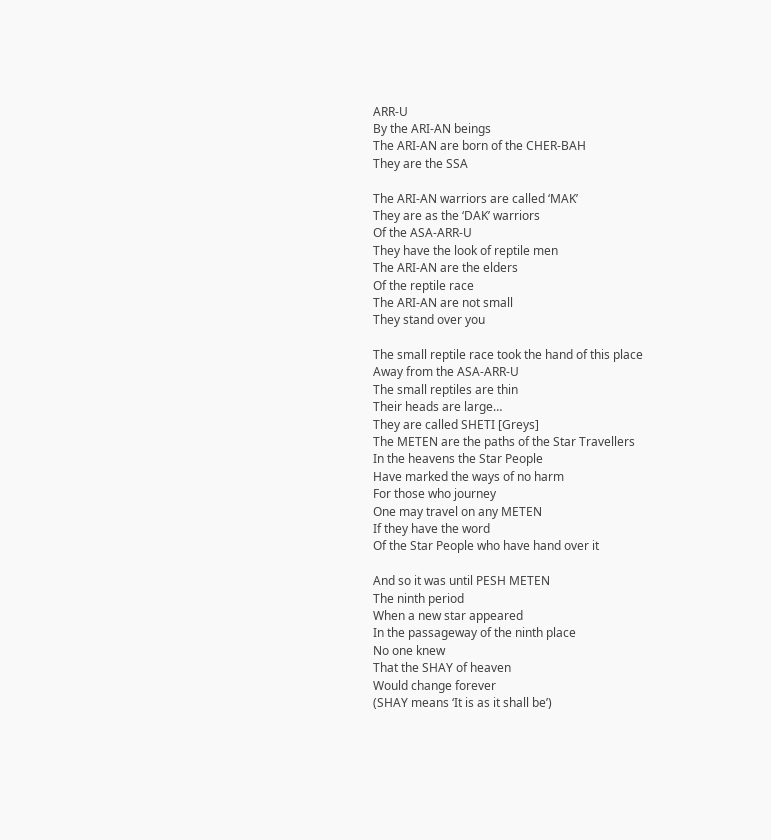ARR-U
By the ARI-AN beings
The ARI-AN are born of the CHER-BAH
They are the SSA

The ARI-AN warriors are called ‘MAK’
They are as the ‘DAK’ warriors
Of the ASA-ARR-U
They have the look of reptile men
The ARI-AN are the elders
Of the reptile race
The ARI-AN are not small
They stand over you

The small reptile race took the hand of this place
Away from the ASA-ARR-U
The small reptiles are thin
Their heads are large…
They are called SHETI [Greys]
The METEN are the paths of the Star Travellers
In the heavens the Star People
Have marked the ways of no harm
For those who journey
One may travel on any METEN
If they have the word
Of the Star People who have hand over it

And so it was until PESH METEN
The ninth period
When a new star appeared
In the passageway of the ninth place
No one knew
That the SHAY of heaven
Would change forever
(SHAY means ‘It is as it shall be’)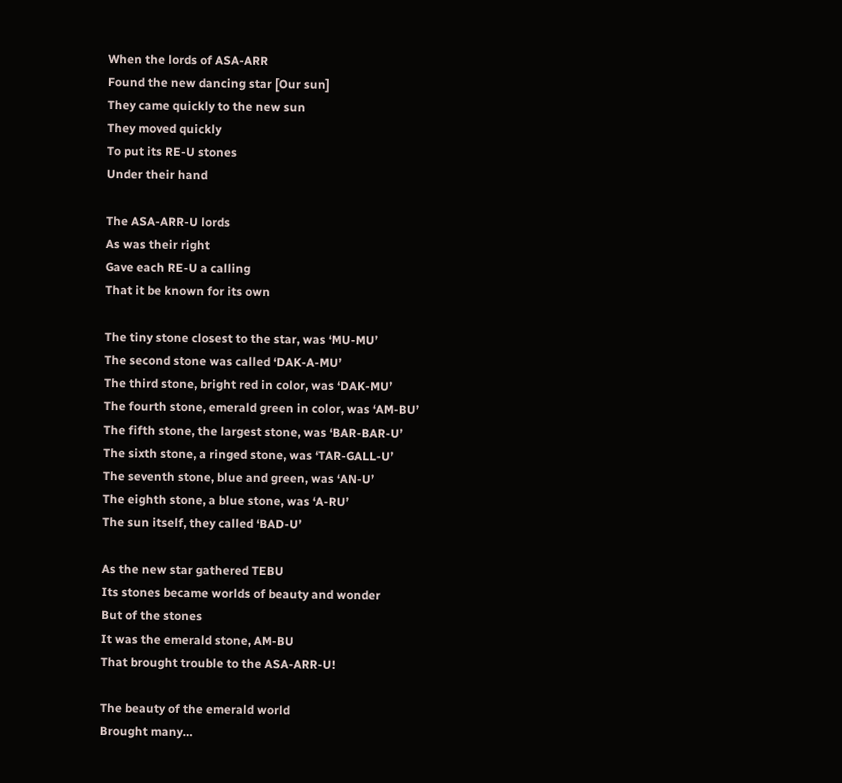When the lords of ASA-ARR
Found the new dancing star [Our sun]
They came quickly to the new sun
They moved quickly
To put its RE-U stones
Under their hand

The ASA-ARR-U lords
As was their right
Gave each RE-U a calling
That it be known for its own

The tiny stone closest to the star, was ‘MU-MU’
The second stone was called ‘DAK-A-MU’
The third stone, bright red in color, was ‘DAK-MU’
The fourth stone, emerald green in color, was ‘AM-BU’
The fifth stone, the largest stone, was ‘BAR-BAR-U’
The sixth stone, a ringed stone, was ‘TAR-GALL-U’
The seventh stone, blue and green, was ‘AN-U’
The eighth stone, a blue stone, was ‘A-RU’
The sun itself, they called ‘BAD-U’

As the new star gathered TEBU
Its stones became worlds of beauty and wonder
But of the stones
It was the emerald stone, AM-BU
That brought trouble to the ASA-ARR-U!

The beauty of the emerald world
Brought many…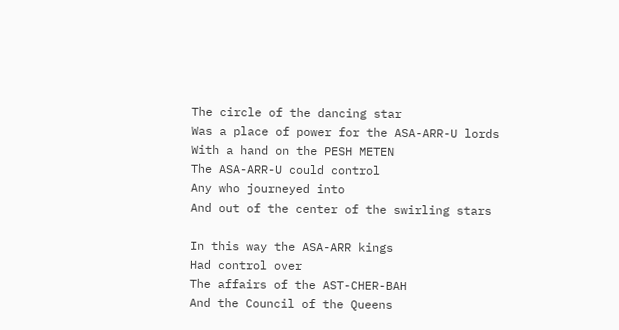The circle of the dancing star
Was a place of power for the ASA-ARR-U lords
With a hand on the PESH METEN
The ASA-ARR-U could control
Any who journeyed into
And out of the center of the swirling stars

In this way the ASA-ARR kings
Had control over
The affairs of the AST-CHER-BAH
And the Council of the Queens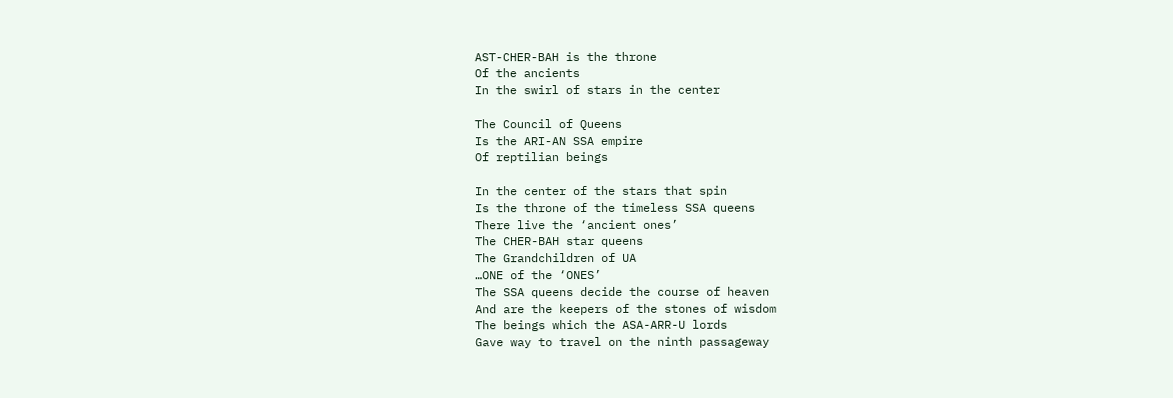AST-CHER-BAH is the throne
Of the ancients
In the swirl of stars in the center

The Council of Queens
Is the ARI-AN SSA empire
Of reptilian beings

In the center of the stars that spin
Is the throne of the timeless SSA queens
There live the ‘ancient ones’
The CHER-BAH star queens
The Grandchildren of UA
…ONE of the ‘ONES’
The SSA queens decide the course of heaven
And are the keepers of the stones of wisdom
The beings which the ASA-ARR-U lords
Gave way to travel on the ninth passageway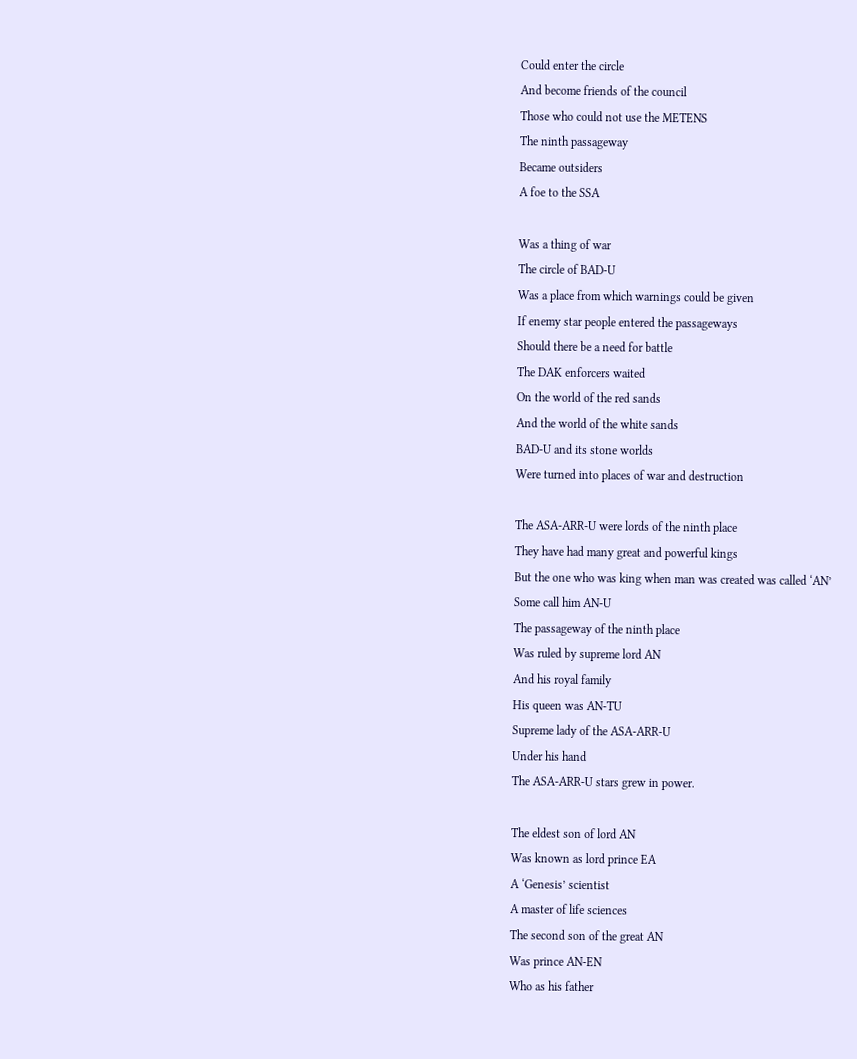Could enter the circle
And become friends of the council
Those who could not use the METENS
The ninth passageway
Became outsiders
A foe to the SSA

Was a thing of war
The circle of BAD-U
Was a place from which warnings could be given
If enemy star people entered the passageways
Should there be a need for battle
The DAK enforcers waited
On the world of the red sands
And the world of the white sands
BAD-U and its stone worlds
Were turned into places of war and destruction

The ASA-ARR-U were lords of the ninth place
They have had many great and powerful kings
But the one who was king when man was created was called ‘AN’
Some call him AN-U
The passageway of the ninth place
Was ruled by supreme lord AN
And his royal family
His queen was AN-TU
Supreme lady of the ASA-ARR-U
Under his hand
The ASA-ARR-U stars grew in power.

The eldest son of lord AN
Was known as lord prince EA
A ‘Genesis’ scientist
A master of life sciences
The second son of the great AN
Was prince AN-EN
Who as his father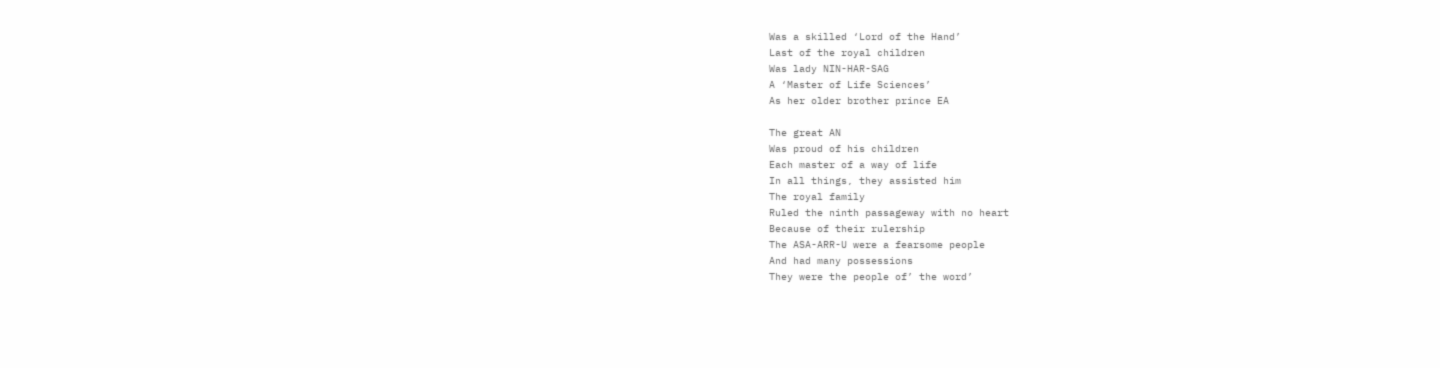Was a skilled ‘Lord of the Hand’
Last of the royal children
Was lady NIN-HAR-SAG
A ‘Master of Life Sciences’
As her older brother prince EA

The great AN
Was proud of his children
Each master of a way of life
In all things, they assisted him
The royal family
Ruled the ninth passageway with no heart
Because of their rulership
The ASA-ARR-U were a fearsome people
And had many possessions
They were the people of’ the word’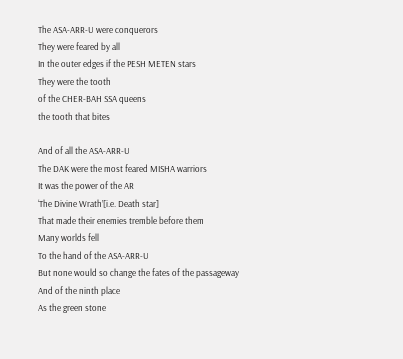The ASA-ARR-U were conquerors
They were feared by all
In the outer edges if the PESH METEN stars
They were the tooth
of the CHER-BAH SSA queens
the tooth that bites

And of all the ASA-ARR-U
The DAK were the most feared MISHA warriors
It was the power of the AR
‘The Divine Wrath’[i.e. Death star]
That made their enemies tremble before them
Many worlds fell
To the hand of the ASA-ARR-U
But none would so change the fates of the passageway
And of the ninth place
As the green stone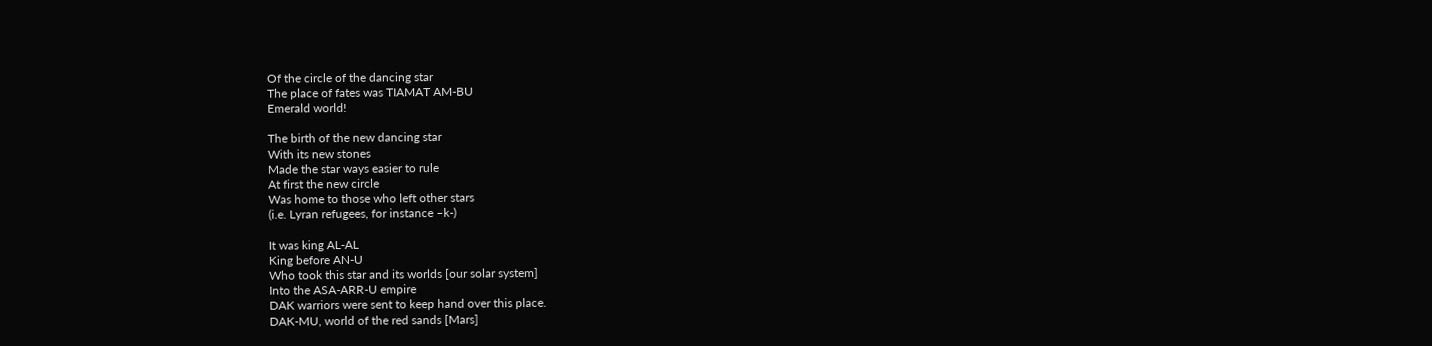Of the circle of the dancing star
The place of fates was TIAMAT AM-BU
Emerald world!

The birth of the new dancing star
With its new stones
Made the star ways easier to rule
At first the new circle
Was home to those who left other stars
(i.e. Lyran refugees, for instance –k-)

It was king AL-AL
King before AN-U
Who took this star and its worlds [our solar system]
Into the ASA-ARR-U empire
DAK warriors were sent to keep hand over this place.
DAK-MU, world of the red sands [Mars]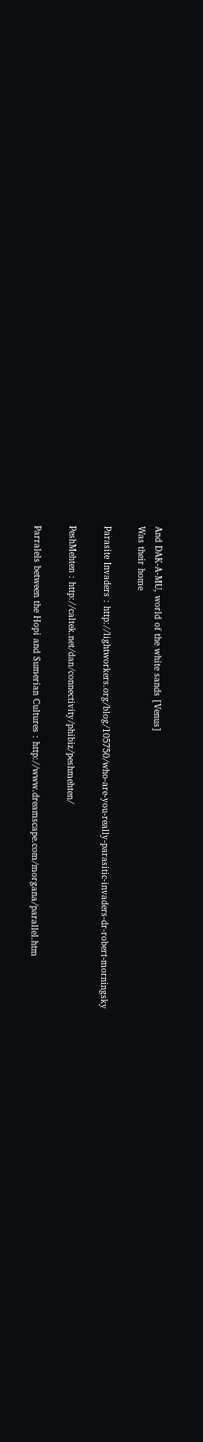And DAK-A-MU, world of the white sands [Venus]
Was their home

Parasite Invaders : http://lightworkers.org/blog/105750/who-are-you-really-parasitic-invaders-dr-robert-morningsky

PeshMehten : http://caltek.net/dan/connectivity/phibiz/peshmehten/

Parralels between the Hopi and Sumerian Cultures : http://www.dreamscape.com/morgana/parallel.htm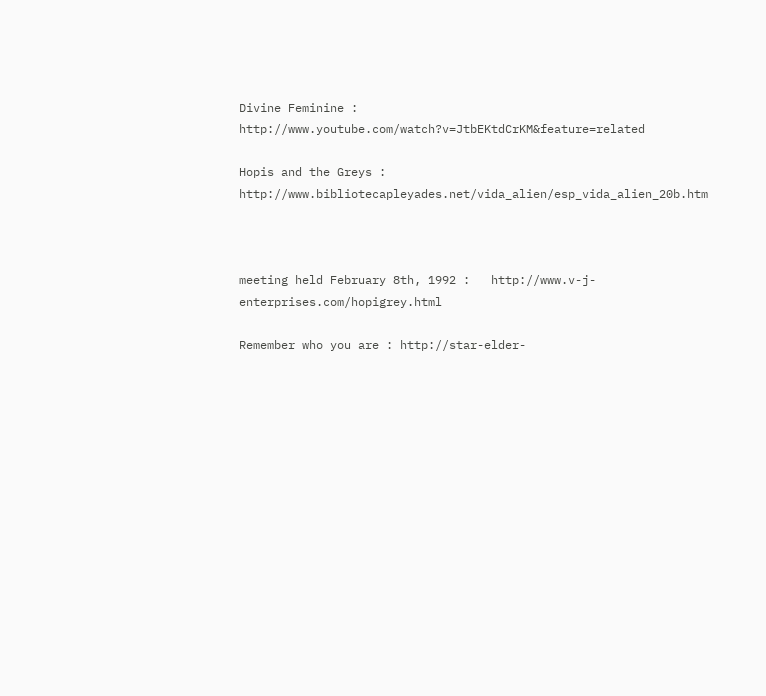Divine Feminine : http://www.youtube.com/watch?v=JtbEKtdCrKM&feature=related

Hopis and the Greys : http://www.bibliotecapleyades.net/vida_alien/esp_vida_alien_20b.htm



meeting held February 8th, 1992 :   http://www.v-j-enterprises.com/hopigrey.html

Remember who you are : http://star-elder-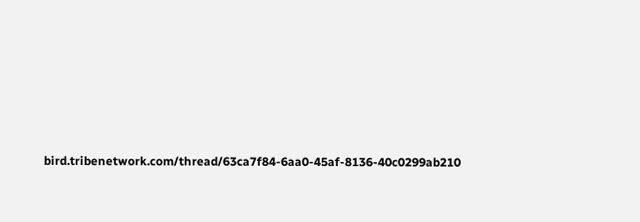bird.tribenetwork.com/thread/63ca7f84-6aa0-45af-8136-40c0299ab210